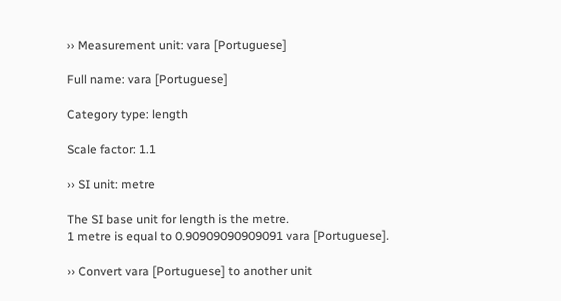›› Measurement unit: vara [Portuguese]

Full name: vara [Portuguese]

Category type: length

Scale factor: 1.1

›› SI unit: metre

The SI base unit for length is the metre.
1 metre is equal to 0.90909090909091 vara [Portuguese].

›› Convert vara [Portuguese] to another unit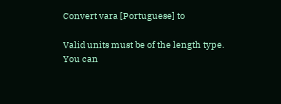Convert vara [Portuguese] to

Valid units must be of the length type.
You can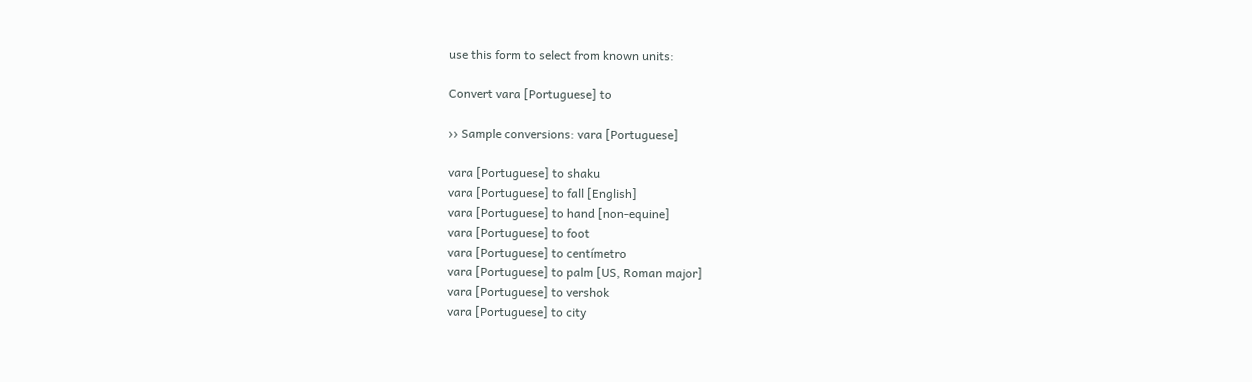use this form to select from known units:

Convert vara [Portuguese] to

›› Sample conversions: vara [Portuguese]

vara [Portuguese] to shaku
vara [Portuguese] to fall [English]
vara [Portuguese] to hand [non-equine]
vara [Portuguese] to foot
vara [Portuguese] to centímetro
vara [Portuguese] to palm [US, Roman major]
vara [Portuguese] to vershok
vara [Portuguese] to city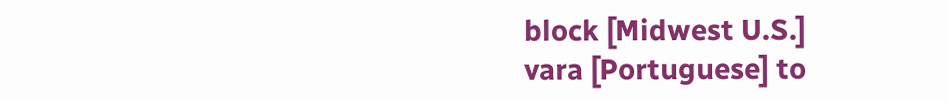block [Midwest U.S.]
vara [Portuguese] to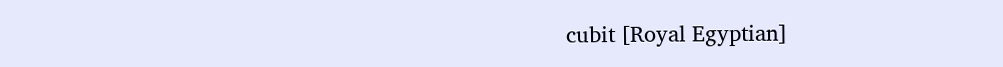cubit [Royal Egyptian]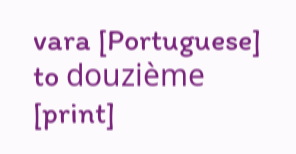vara [Portuguese] to douzième [print]